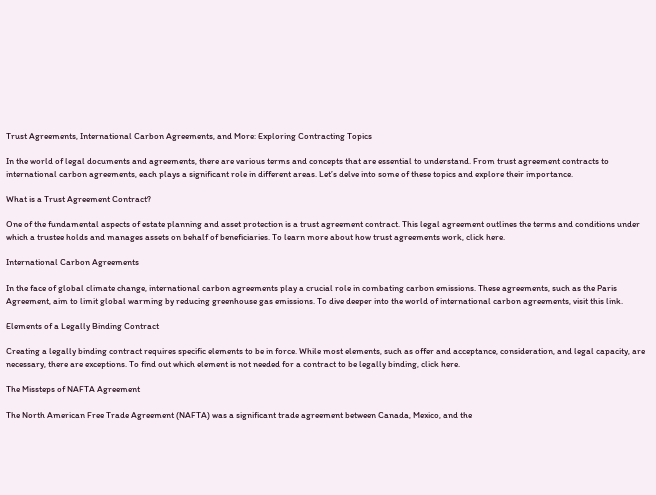Trust Agreements, International Carbon Agreements, and More: Exploring Contracting Topics

In the world of legal documents and agreements, there are various terms and concepts that are essential to understand. From trust agreement contracts to international carbon agreements, each plays a significant role in different areas. Let’s delve into some of these topics and explore their importance.

What is a Trust Agreement Contract?

One of the fundamental aspects of estate planning and asset protection is a trust agreement contract. This legal agreement outlines the terms and conditions under which a trustee holds and manages assets on behalf of beneficiaries. To learn more about how trust agreements work, click here.

International Carbon Agreements

In the face of global climate change, international carbon agreements play a crucial role in combating carbon emissions. These agreements, such as the Paris Agreement, aim to limit global warming by reducing greenhouse gas emissions. To dive deeper into the world of international carbon agreements, visit this link.

Elements of a Legally Binding Contract

Creating a legally binding contract requires specific elements to be in force. While most elements, such as offer and acceptance, consideration, and legal capacity, are necessary, there are exceptions. To find out which element is not needed for a contract to be legally binding, click here.

The Missteps of NAFTA Agreement

The North American Free Trade Agreement (NAFTA) was a significant trade agreement between Canada, Mexico, and the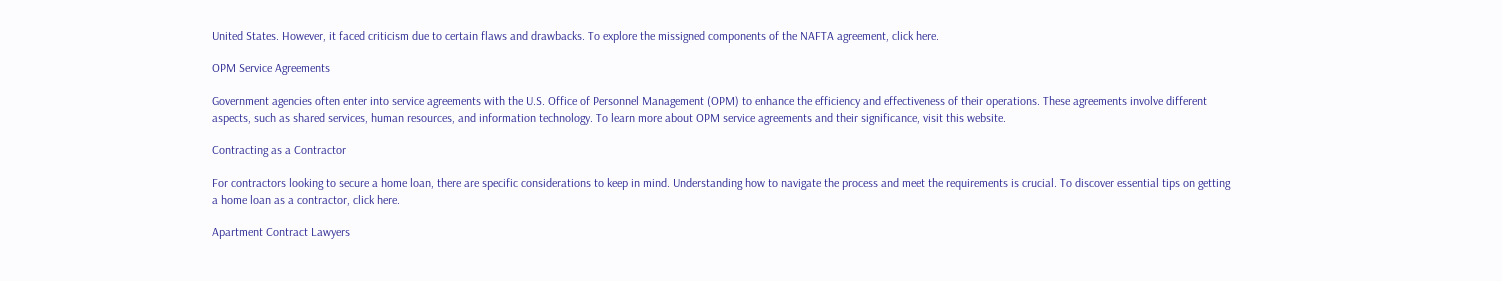United States. However, it faced criticism due to certain flaws and drawbacks. To explore the missigned components of the NAFTA agreement, click here.

OPM Service Agreements

Government agencies often enter into service agreements with the U.S. Office of Personnel Management (OPM) to enhance the efficiency and effectiveness of their operations. These agreements involve different aspects, such as shared services, human resources, and information technology. To learn more about OPM service agreements and their significance, visit this website.

Contracting as a Contractor

For contractors looking to secure a home loan, there are specific considerations to keep in mind. Understanding how to navigate the process and meet the requirements is crucial. To discover essential tips on getting a home loan as a contractor, click here.

Apartment Contract Lawyers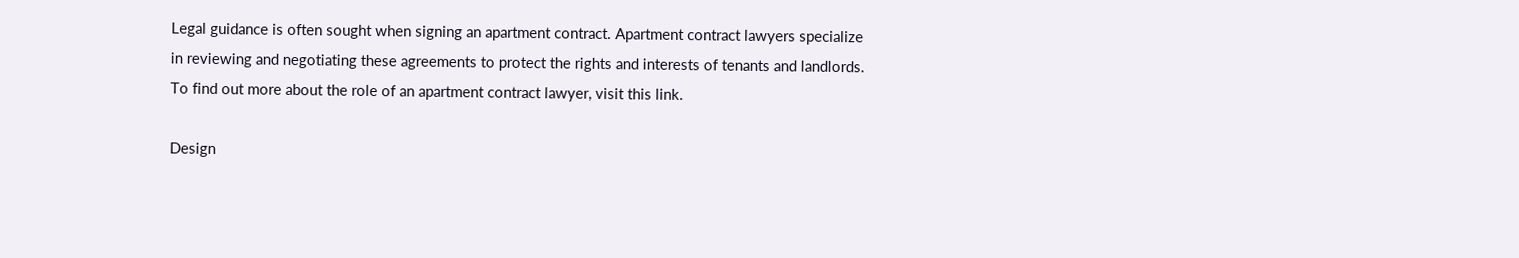Legal guidance is often sought when signing an apartment contract. Apartment contract lawyers specialize in reviewing and negotiating these agreements to protect the rights and interests of tenants and landlords. To find out more about the role of an apartment contract lawyer, visit this link.

Design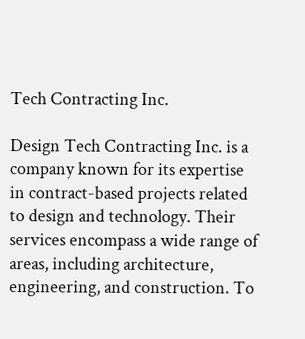Tech Contracting Inc.

Design Tech Contracting Inc. is a company known for its expertise in contract-based projects related to design and technology. Their services encompass a wide range of areas, including architecture, engineering, and construction. To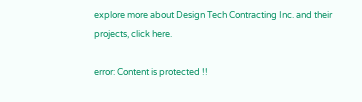explore more about Design Tech Contracting Inc. and their projects, click here.

error: Content is protected !!